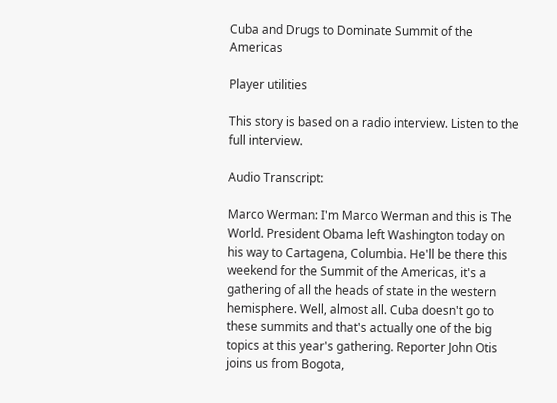Cuba and Drugs to Dominate Summit of the Americas

Player utilities

This story is based on a radio interview. Listen to the full interview.

Audio Transcript:

Marco Werman: I'm Marco Werman and this is The World. President Obama left Washington today on his way to Cartagena, Columbia. He'll be there this weekend for the Summit of the Americas, it's a gathering of all the heads of state in the western hemisphere. Well, almost all. Cuba doesn't go to these summits and that's actually one of the big topics at this year's gathering. Reporter John Otis joins us from Bogota,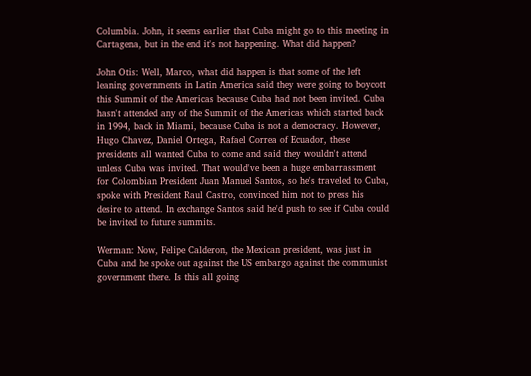Columbia. John, it seems earlier that Cuba might go to this meeting in Cartagena, but in the end it's not happening. What did happen?

John Otis: Well, Marco, what did happen is that some of the left leaning governments in Latin America said they were going to boycott this Summit of the Americas because Cuba had not been invited. Cuba hasn't attended any of the Summit of the Americas which started back in 1994, back in Miami, because Cuba is not a democracy. However, Hugo Chavez, Daniel Ortega, Rafael Correa of Ecuador, these presidents all wanted Cuba to come and said they wouldn't attend unless Cuba was invited. That would've been a huge embarrassment for Colombian President Juan Manuel Santos, so he's traveled to Cuba, spoke with President Raul Castro, convinced him not to press his desire to attend. In exchange Santos said he'd push to see if Cuba could be invited to future summits.

Werman: Now, Felipe Calderon, the Mexican president, was just in Cuba and he spoke out against the US embargo against the communist government there. Is this all going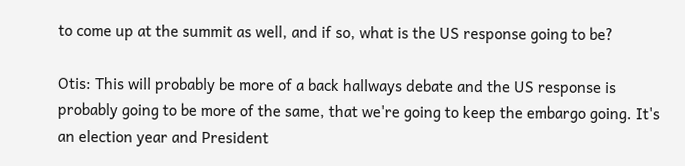to come up at the summit as well, and if so, what is the US response going to be?

Otis: This will probably be more of a back hallways debate and the US response is probably going to be more of the same, that we're going to keep the embargo going. It's an election year and President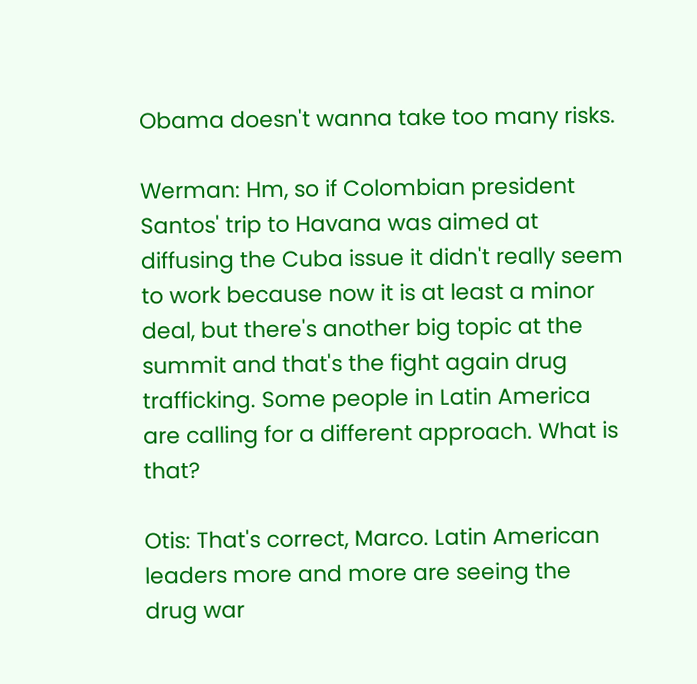Obama doesn't wanna take too many risks.

Werman: Hm, so if Colombian president Santos' trip to Havana was aimed at diffusing the Cuba issue it didn't really seem to work because now it is at least a minor deal, but there's another big topic at the summit and that's the fight again drug trafficking. Some people in Latin America are calling for a different approach. What is that?

Otis: That's correct, Marco. Latin American leaders more and more are seeing the drug war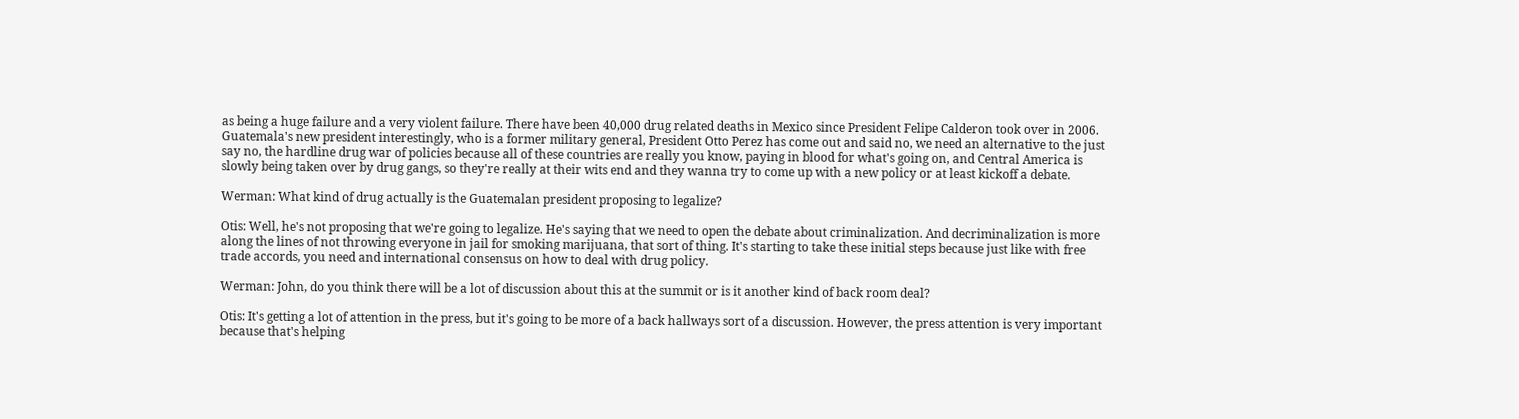as being a huge failure and a very violent failure. There have been 40,000 drug related deaths in Mexico since President Felipe Calderon took over in 2006. Guatemala's new president interestingly, who is a former military general, President Otto Perez has come out and said no, we need an alternative to the just say no, the hardline drug war of policies because all of these countries are really you know, paying in blood for what's going on, and Central America is slowly being taken over by drug gangs, so they're really at their wits end and they wanna try to come up with a new policy or at least kickoff a debate.

Werman: What kind of drug actually is the Guatemalan president proposing to legalize?

Otis: Well, he's not proposing that we're going to legalize. He's saying that we need to open the debate about criminalization. And decriminalization is more along the lines of not throwing everyone in jail for smoking marijuana, that sort of thing. It's starting to take these initial steps because just like with free trade accords, you need and international consensus on how to deal with drug policy.

Werman: John, do you think there will be a lot of discussion about this at the summit or is it another kind of back room deal?

Otis: It's getting a lot of attention in the press, but it's going to be more of a back hallways sort of a discussion. However, the press attention is very important because that's helping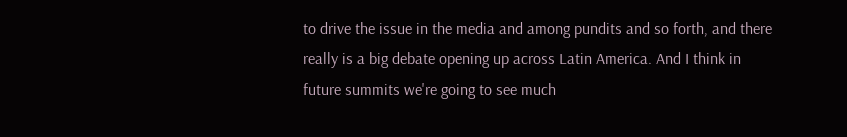to drive the issue in the media and among pundits and so forth, and there really is a big debate opening up across Latin America. And I think in future summits we're going to see much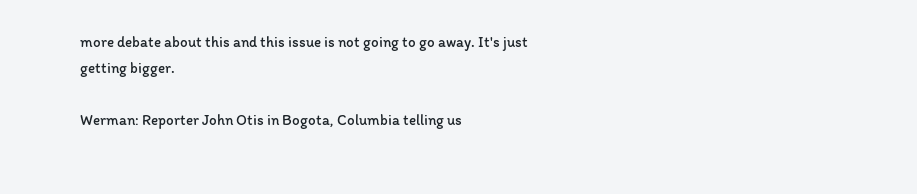more debate about this and this issue is not going to go away. It's just getting bigger.

Werman: Reporter John Otis in Bogota, Columbia telling us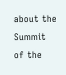about the Summit of the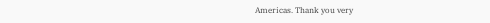Americas. Thank you very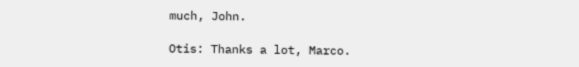much, John.

Otis: Thanks a lot, Marco.